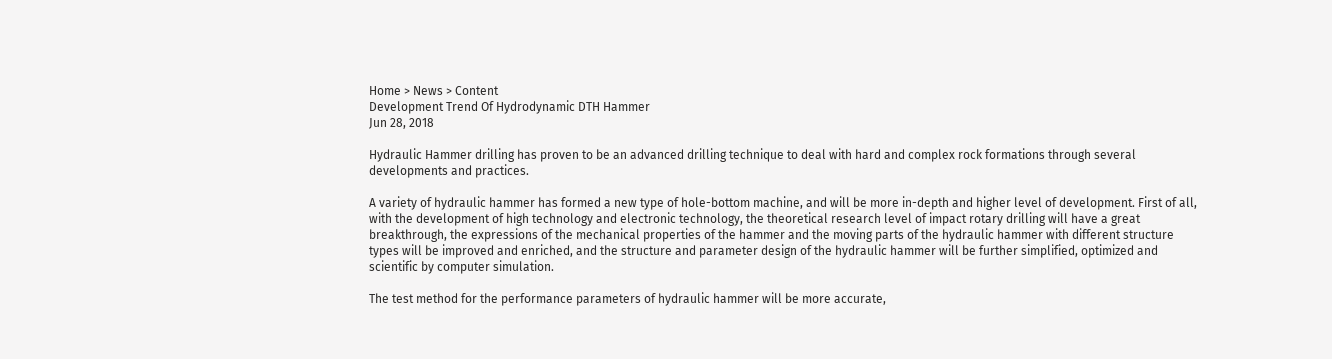Home > News > Content
Development Trend Of Hydrodynamic DTH Hammer
Jun 28, 2018

Hydraulic Hammer drilling has proven to be an advanced drilling technique to deal with hard and complex rock formations through several developments and practices.

A variety of hydraulic hammer has formed a new type of hole-bottom machine, and will be more in-depth and higher level of development. First of all, with the development of high technology and electronic technology, the theoretical research level of impact rotary drilling will have a great breakthrough, the expressions of the mechanical properties of the hammer and the moving parts of the hydraulic hammer with different structure types will be improved and enriched, and the structure and parameter design of the hydraulic hammer will be further simplified, optimized and scientific by computer simulation.

The test method for the performance parameters of hydraulic hammer will be more accurate,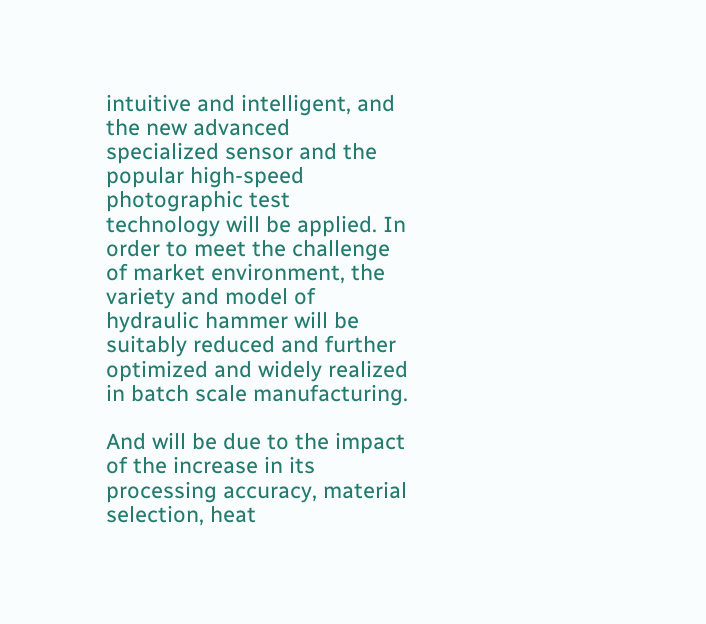intuitive and intelligent, and the new advanced specialized sensor and the popular high-speed photographic test technology will be applied. In order to meet the challenge of market environment, the variety and model of hydraulic hammer will be suitably reduced and further optimized and widely realized in batch scale manufacturing.

And will be due to the impact of the increase in its processing accuracy, material selection, heat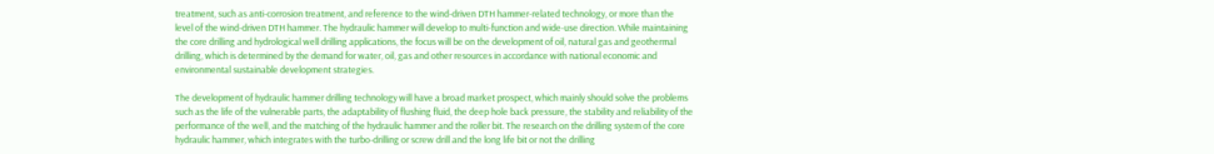treatment, such as anti-corrosion treatment, and reference to the wind-driven DTH hammer-related technology, or more than the level of the wind-driven DTH hammer. The hydraulic hammer will develop to multi-function and wide-use direction. While maintaining the core drilling and hydrological well drilling applications, the focus will be on the development of oil, natural gas and geothermal drilling, which is determined by the demand for water, oil, gas and other resources in accordance with national economic and environmental sustainable development strategies.

The development of hydraulic hammer drilling technology will have a broad market prospect, which mainly should solve the problems such as the life of the vulnerable parts, the adaptability of flushing fluid, the deep hole back pressure, the stability and reliability of the performance of the well, and the matching of the hydraulic hammer and the roller bit. The research on the drilling system of the core hydraulic hammer, which integrates with the turbo-drilling or screw drill and the long life bit or not the drilling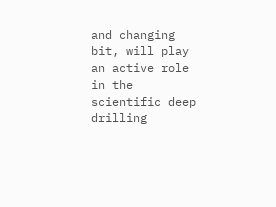and changing bit, will play an active role in the scientific deep drilling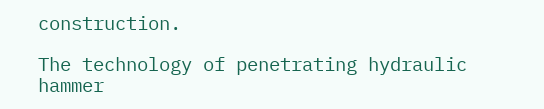construction.

The technology of penetrating hydraulic hammer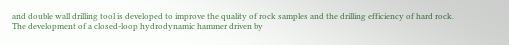and double wall drilling tool is developed to improve the quality of rock samples and the drilling efficiency of hard rock. The development of a closed-loop hydrodynamic hammer driven by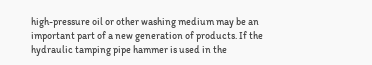high-pressure oil or other washing medium may be an important part of a new generation of products. If the hydraulic tamping pipe hammer is used in the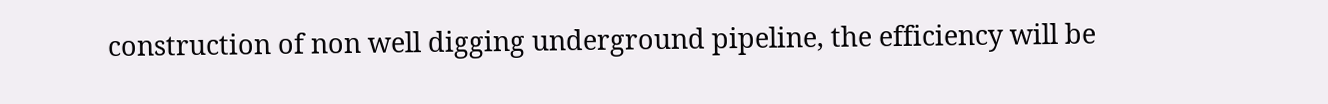construction of non well digging underground pipeline, the efficiency will be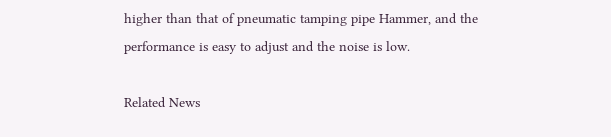higher than that of pneumatic tamping pipe Hammer, and the performance is easy to adjust and the noise is low.

Related News